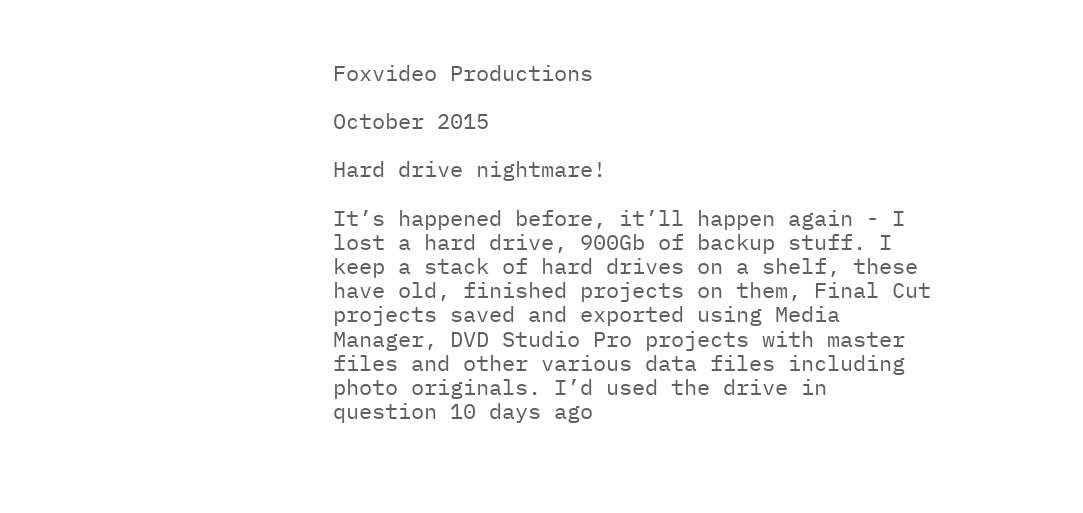Foxvideo Productions

October 2015

Hard drive nightmare!

It’s happened before, it’ll happen again - I lost a hard drive, 900Gb of backup stuff. I keep a stack of hard drives on a shelf, these have old, finished projects on them, Final Cut projects saved and exported using Media Manager, DVD Studio Pro projects with master files and other various data files including photo originals. I’d used the drive in question 10 days ago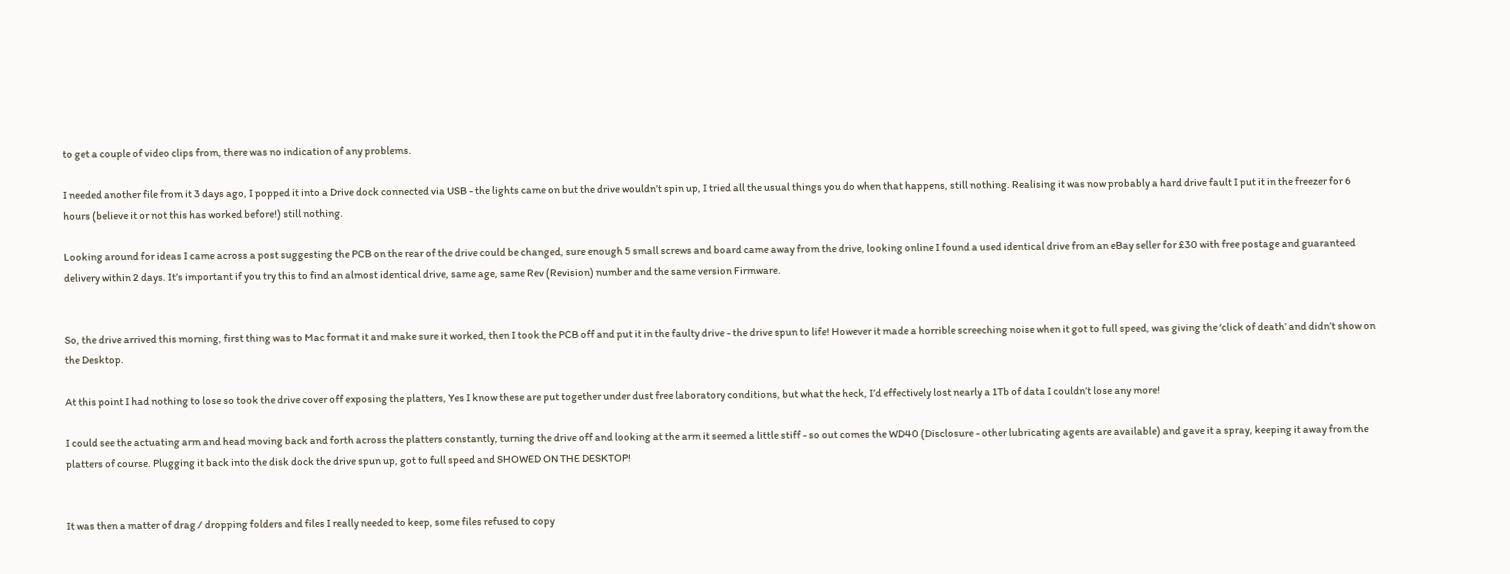to get a couple of video clips from, there was no indication of any problems.

I needed another file from it 3 days ago, I popped it into a Drive dock connected via USB - the lights came on but the drive wouldn’t spin up, I tried all the usual things you do when that happens, still nothing. Realising it was now probably a hard drive fault I put it in the freezer for 6 hours (believe it or not this has worked before!) still nothing.

Looking around for ideas I came across a post suggesting the PCB on the rear of the drive could be changed, sure enough 5 small screws and board came away from the drive, looking online I found a used identical drive from an eBay seller for £30 with free postage and guaranteed delivery within 2 days. It’s important if you try this to find an almost identical drive, same age, same Rev (Revision) number and the same version Firmware.


So, the drive arrived this morning, first thing was to Mac format it and make sure it worked, then I took the PCB off and put it in the faulty drive - the drive spun to life! However it made a horrible screeching noise when it got to full speed, was giving the ‘click of death’ and didn’t show on the Desktop.

At this point I had nothing to lose so took the drive cover off exposing the platters, Yes I know these are put together under dust free laboratory conditions, but what the heck, I’d effectively lost nearly a 1Tb of data I couldn’t lose any more!

I could see the actuating arm and head moving back and forth across the platters constantly, turning the drive off and looking at the arm it seemed a little stiff - so out comes the WD40 (Disclosure - other lubricating agents are available) and gave it a spray, keeping it away from the platters of course. Plugging it back into the disk dock the drive spun up, got to full speed and SHOWED ON THE DESKTOP!


It was then a matter of drag / dropping folders and files I really needed to keep, some files refused to copy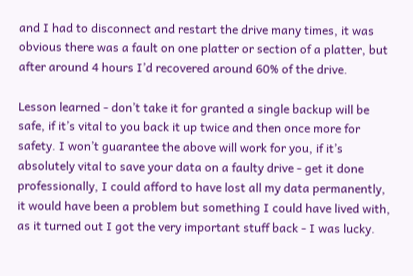and I had to disconnect and restart the drive many times, it was obvious there was a fault on one platter or section of a platter, but after around 4 hours I’d recovered around 60% of the drive.

Lesson learned - don’t take it for granted a single backup will be safe, if it’s vital to you back it up twice and then once more for safety. I won’t guarantee the above will work for you, if it’s absolutely vital to save your data on a faulty drive - get it done professionally, I could afford to have lost all my data permanently, it would have been a problem but something I could have lived with, as it turned out I got the very important stuff back - I was lucky.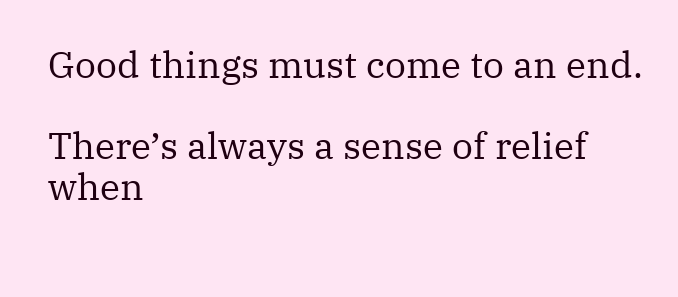Good things must come to an end.

There’s always a sense of relief when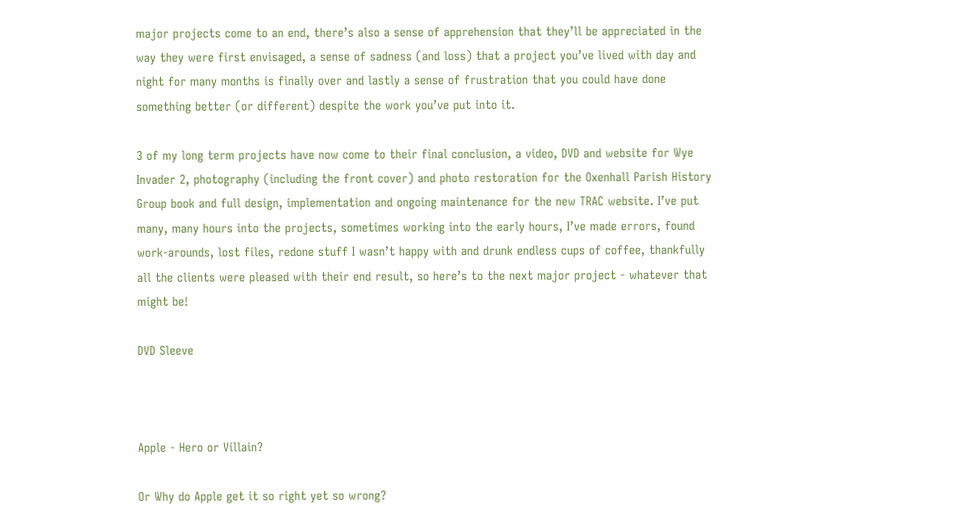major projects come to an end, there’s also a sense of apprehension that they’ll be appreciated in the way they were first envisaged, a sense of sadness (and loss) that a project you’ve lived with day and night for many months is finally over and lastly a sense of frustration that you could have done something better (or different) despite the work you’ve put into it.

3 of my long term projects have now come to their final conclusion, a video, DVD and website for Wye Invader 2, photography (including the front cover) and photo restoration for the Oxenhall Parish History Group book and full design, implementation and ongoing maintenance for the new TRAC website. I’ve put many, many hours into the projects, sometimes working into the early hours, I’ve made errors, found work-arounds, lost files, redone stuff I wasn’t happy with and drunk endless cups of coffee, thankfully all the clients were pleased with their end result, so here’s to the next major project - whatever that might be!

DVD Sleeve



Apple - Hero or Villain?

Or Why do Apple get it so right yet so wrong?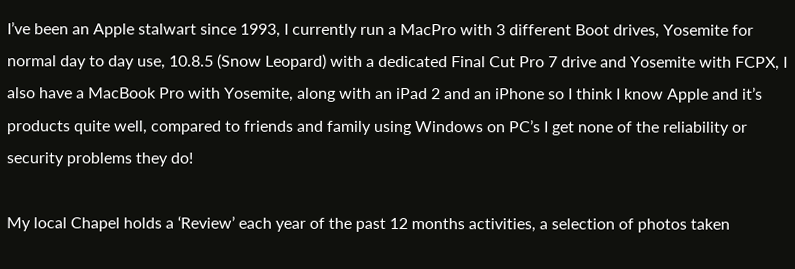I’ve been an Apple stalwart since 1993, I currently run a MacPro with 3 different Boot drives, Yosemite for normal day to day use, 10.8.5 (Snow Leopard) with a dedicated Final Cut Pro 7 drive and Yosemite with FCPX, I also have a MacBook Pro with Yosemite, along with an iPad 2 and an iPhone so I think I know Apple and it’s products quite well, compared to friends and family using Windows on PC’s I get none of the reliability or security problems they do!

My local Chapel holds a ‘Review’ each year of the past 12 months activities, a selection of photos taken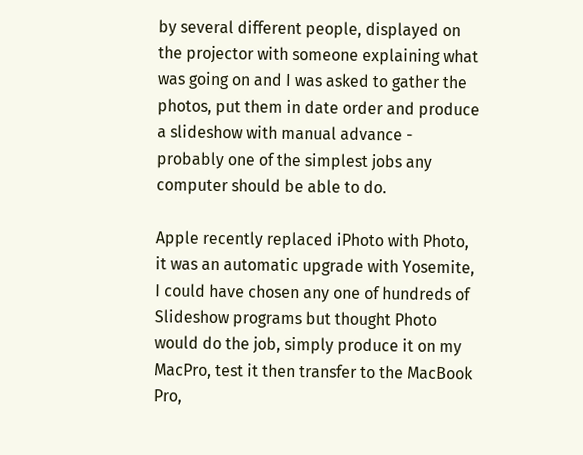by several different people, displayed on the projector with someone explaining what was going on and I was asked to gather the photos, put them in date order and produce a slideshow with manual advance - probably one of the simplest jobs any computer should be able to do.

Apple recently replaced iPhoto with Photo, it was an automatic upgrade with Yosemite, I could have chosen any one of hundreds of Slideshow programs but thought Photo would do the job, simply produce it on my MacPro, test it then transfer to the MacBook Pro,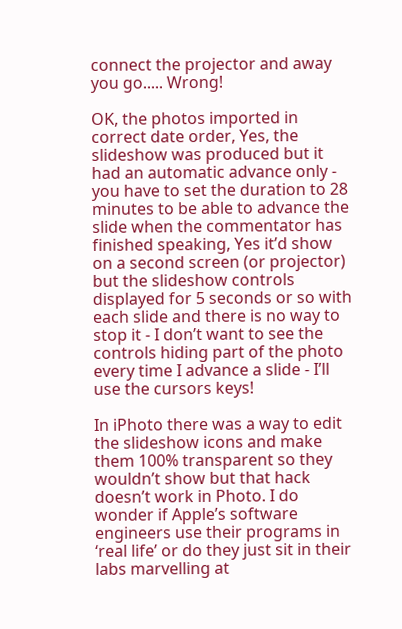connect the projector and away you go..... Wrong!

OK, the photos imported in correct date order, Yes, the slideshow was produced but it had an automatic advance only - you have to set the duration to 28 minutes to be able to advance the slide when the commentator has finished speaking, Yes it’d show on a second screen (or projector) but the slideshow controls displayed for 5 seconds or so with each slide and there is no way to stop it - I don’t want to see the controls hiding part of the photo every time I advance a slide - I’ll use the cursors keys!

In iPhoto there was a way to edit the slideshow icons and make them 100% transparent so they wouldn’t show but that hack doesn’t work in Photo. I do wonder if Apple’s software engineers use their programs in ‘real life’ or do they just sit in their labs marvelling at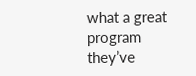what a great program they’ve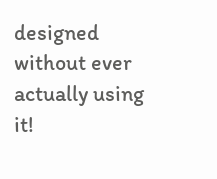designed without ever actually using it!